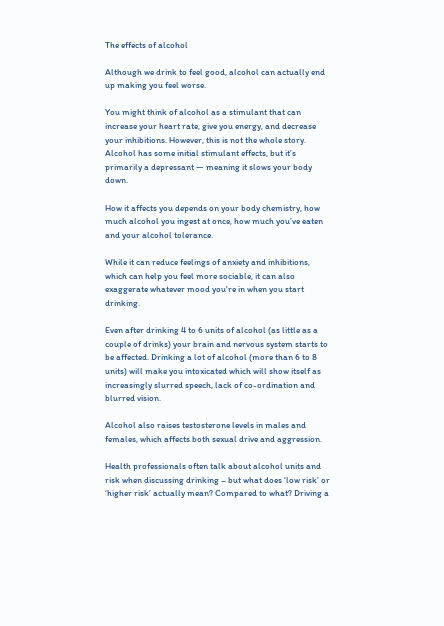The effects of alcohol

Although we drink to feel good, alcohol can actually end up making you feel worse.

You might think of alcohol as a stimulant that can increase your heart rate, give you energy, and decrease your inhibitions. However, this is not the whole story. Alcohol has some initial stimulant effects, but it’s primarily a depressant — meaning it slows your body down.

How it affects you depends on your body chemistry, how much alcohol you ingest at once, how much you’ve eaten and your alcohol tolerance.

While it can reduce feelings of anxiety and inhibitions, which can help you feel more sociable, it can also exaggerate whatever mood you're in when you start drinking.

Even after drinking 4 to 6 units of alcohol (as little as a couple of drinks) your brain and nervous system starts to be affected. Drinking a lot of alcohol (more than 6 to 8 units) will make you intoxicated which will show itself as increasingly slurred speech, lack of co-ordination and blurred vision.

Alcohol also raises testosterone levels in males and females, which affects both sexual drive and aggression.

Health professionals often talk about alcohol units and risk when discussing drinking – but what does ‘low risk’ or ‘higher risk’ actually mean? Compared to what? Driving a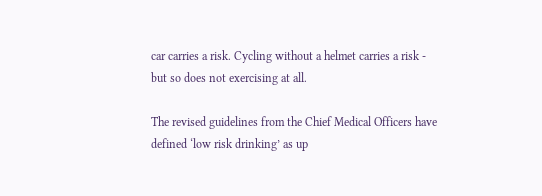car carries a risk. Cycling without a helmet carries a risk - but so does not exercising at all.

The revised guidelines from the Chief Medical Officers have defined ‘low risk drinking’ as up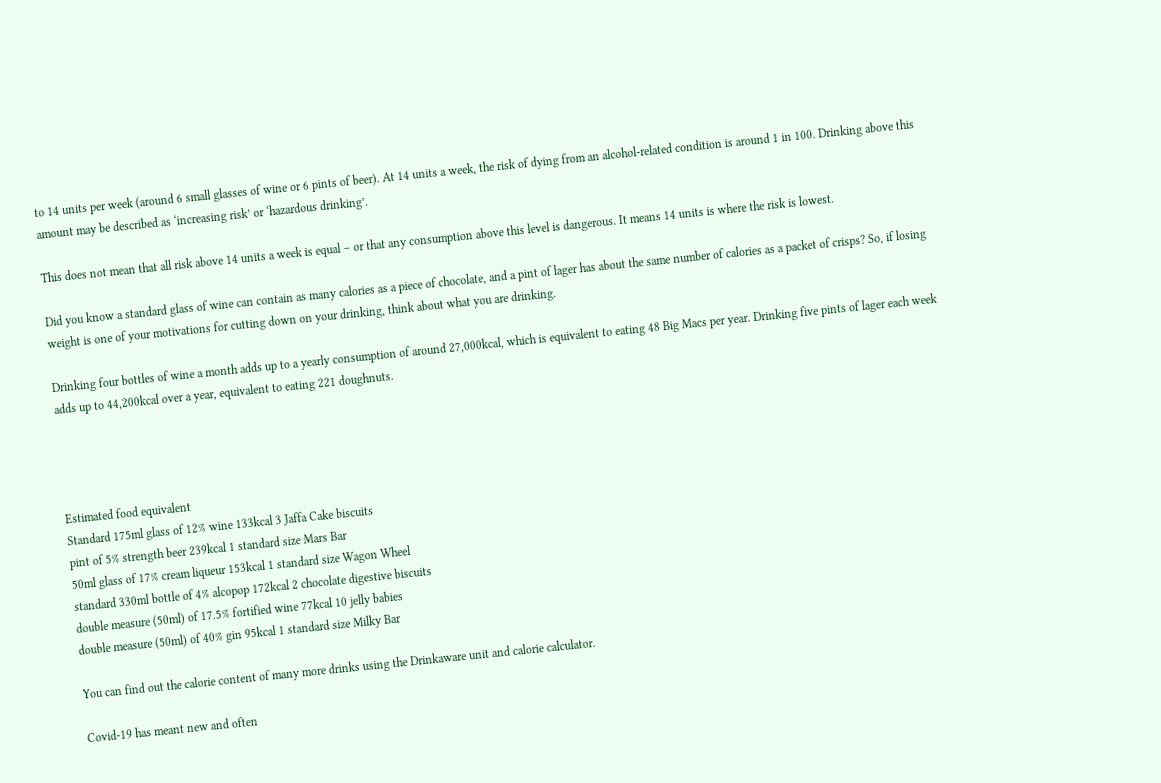to 14 units per week (around 6 small glasses of wine or 6 pints of beer). At 14 units a week, the risk of dying from an alcohol-related condition is around 1 in 100. Drinking above this amount may be described as ‘increasing risk’ or ‘hazardous drinking’.

This does not mean that all risk above 14 units a week is equal – or that any consumption above this level is dangerous. It means 14 units is where the risk is lowest.

Did you know a standard glass of wine can contain as many calories as a piece of chocolate, and a pint of lager has about the same number of calories as a packet of crisps? So, if losing weight is one of your motivations for cutting down on your drinking, think about what you are drinking.

Drinking four bottles of wine a month adds up to a yearly consumption of around 27,000kcal, which is equivalent to eating 48 Big Macs per year. Drinking five pints of lager each week adds up to 44,200kcal over a year, equivalent to eating 221 doughnuts.




Estimated food equivalent
Standard 175ml glass of 12% wine 133kcal 3 Jaffa Cake biscuits
pint of 5% strength beer 239kcal 1 standard size Mars Bar
50ml glass of 17% cream liqueur 153kcal 1 standard size Wagon Wheel
standard 330ml bottle of 4% alcopop 172kcal 2 chocolate digestive biscuits
double measure (50ml) of 17.5% fortified wine 77kcal 10 jelly babies
double measure (50ml) of 40% gin 95kcal 1 standard size Milky Bar

You can find out the calorie content of many more drinks using the Drinkaware unit and calorie calculator.

Covid-19 has meant new and often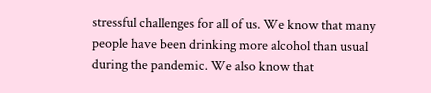stressful challenges for all of us. We know that many people have been drinking more alcohol than usual during the pandemic. We also know that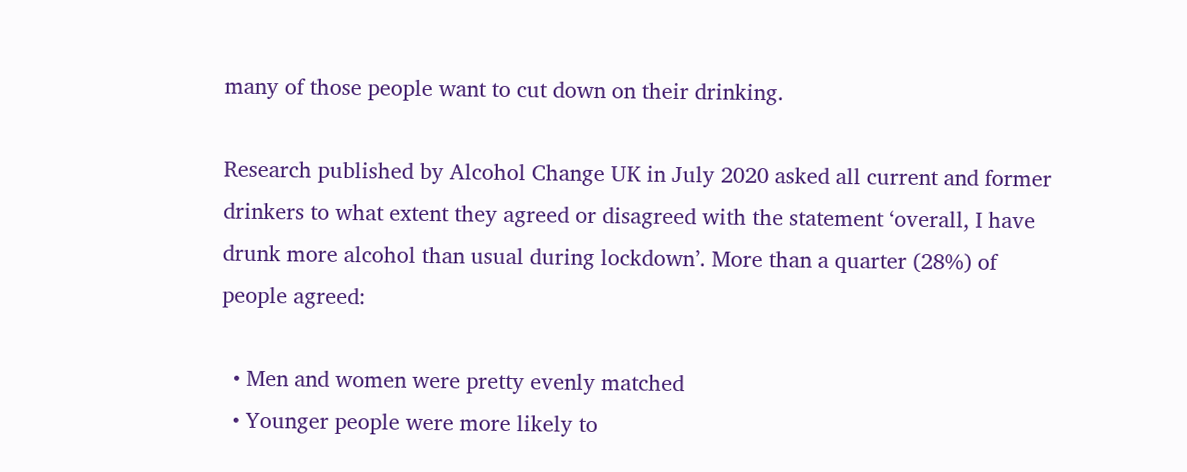many of those people want to cut down on their drinking.

Research published by Alcohol Change UK in July 2020 asked all current and former drinkers to what extent they agreed or disagreed with the statement ‘overall, I have drunk more alcohol than usual during lockdown’. More than a quarter (28%) of people agreed:

  • Men and women were pretty evenly matched
  • Younger people were more likely to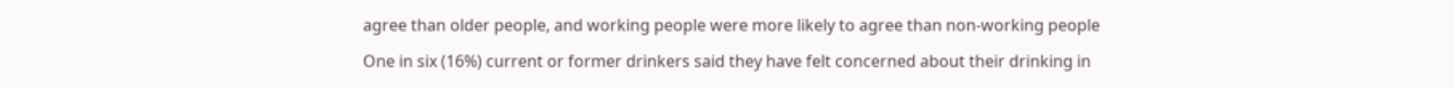agree than older people, and working people were more likely to agree than non-working people

One in six (16%) current or former drinkers said they have felt concerned about their drinking in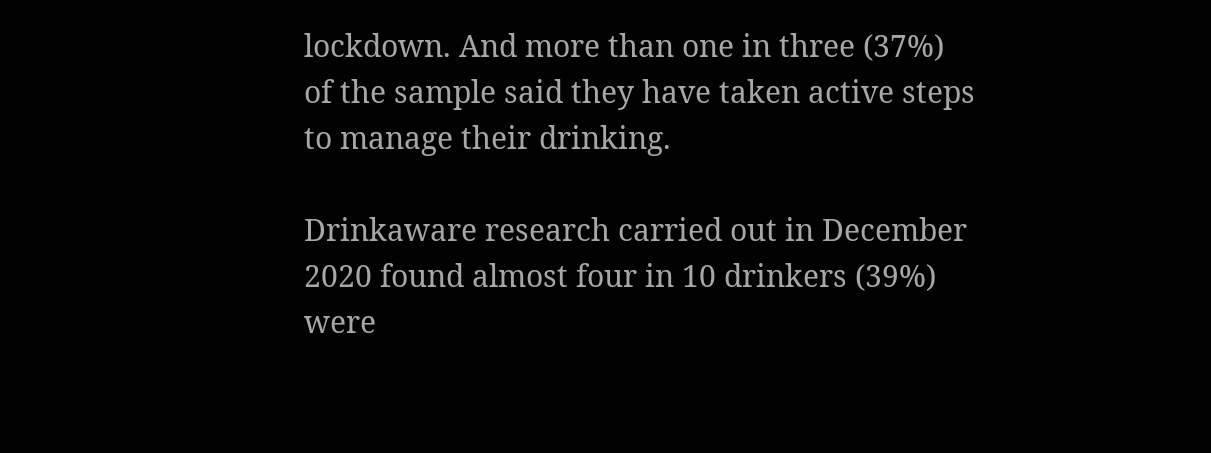lockdown. And more than one in three (37%) of the sample said they have taken active steps to manage their drinking.

Drinkaware research carried out in December 2020 found almost four in 10 drinkers (39%) were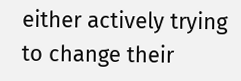either actively trying to change their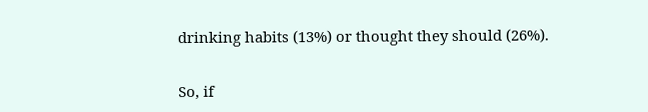drinking habits (13%) or thought they should (26%).

So, if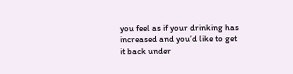you feel as if your drinking has increased and you’d like to get it back under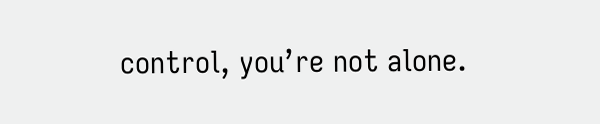control, you’re not alone.